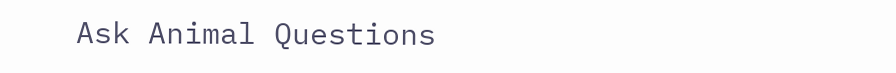Ask Animal Questions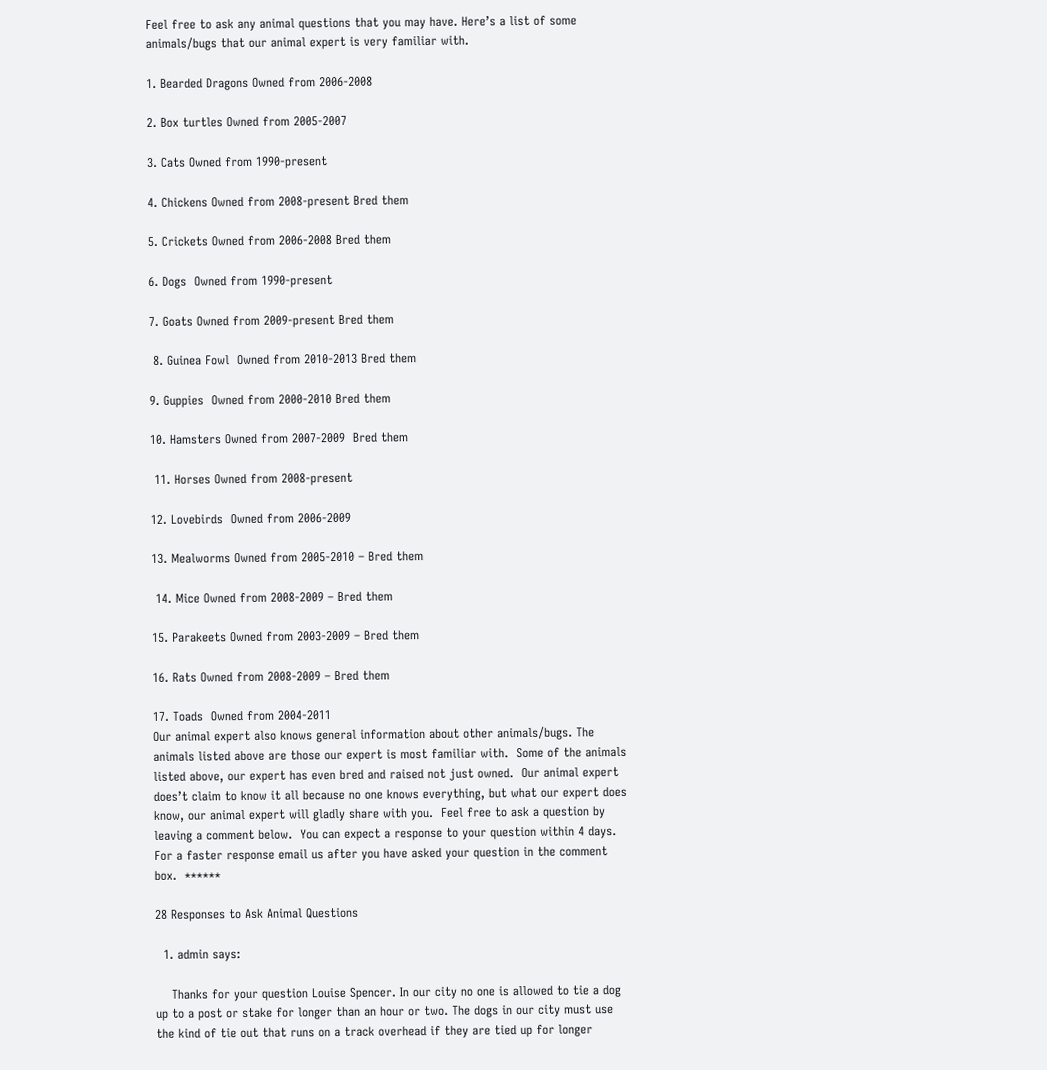Feel free to ask any animal questions that you may have. Here’s a list of some animals/bugs that our animal expert is very familiar with.

1. Bearded Dragons Owned from 2006-2008

2. Box turtles Owned from 2005-2007

3. Cats Owned from 1990-present

4. Chickens Owned from 2008-present Bred them

5. Crickets Owned from 2006-2008 Bred them

6. Dogs  Owned from 1990-present

7. Goats Owned from 2009-present Bred them

 8. Guinea Fowl  Owned from 2010-2013 Bred them

9. Guppies  Owned from 2000-2010 Bred them

10. Hamsters Owned from 2007-2009  Bred them

 11. Horses Owned from 2008-present

12. Lovebirds  Owned from 2006-2009

13. Mealworms Owned from 2005-2010 – Bred them

 14. Mice Owned from 2008-2009 – Bred them

15. Parakeets Owned from 2003-2009 – Bred them

16. Rats Owned from 2008-2009 – Bred them

17. Toads  Owned from 2004-2011
Our animal expert also knows general information about other animals/bugs. The animals listed above are those our expert is most familiar with.  Some of the animals listed above, our expert has even bred and raised not just owned.  Our animal expert does’t claim to know it all because no one knows everything, but what our expert does know, our animal expert will gladly share with you.  Feel free to ask a question by leaving a comment below.  You can expect a response to your question within 4 days.  For a faster response email us after you have asked your question in the comment box.  ******

28 Responses to Ask Animal Questions

  1. admin says:

    Thanks for your question Louise Spencer. In our city no one is allowed to tie a dog up to a post or stake for longer than an hour or two. The dogs in our city must use the kind of tie out that runs on a track overhead if they are tied up for longer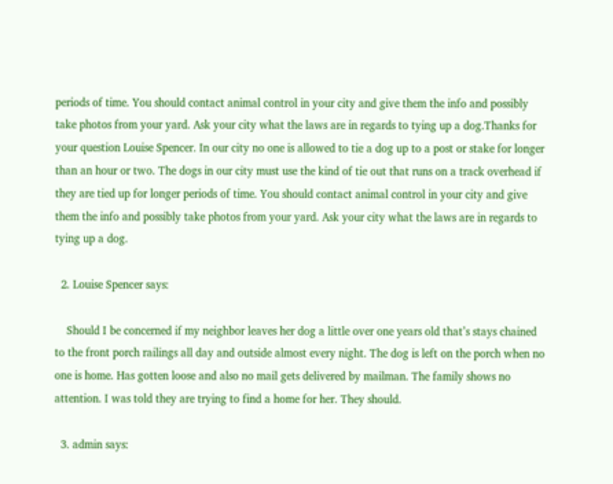periods of time. You should contact animal control in your city and give them the info and possibly take photos from your yard. Ask your city what the laws are in regards to tying up a dog.Thanks for your question Louise Spencer. In our city no one is allowed to tie a dog up to a post or stake for longer than an hour or two. The dogs in our city must use the kind of tie out that runs on a track overhead if they are tied up for longer periods of time. You should contact animal control in your city and give them the info and possibly take photos from your yard. Ask your city what the laws are in regards to tying up a dog.

  2. Louise Spencer says:

    Should I be concerned if my neighbor leaves her dog a little over one years old that’s stays chained to the front porch railings all day and outside almost every night. The dog is left on the porch when no one is home. Has gotten loose and also no mail gets delivered by mailman. The family shows no attention. I was told they are trying to find a home for her. They should.

  3. admin says: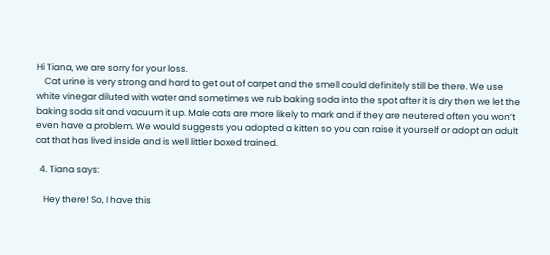Hi Tiana, we are sorry for your loss.
    Cat urine is very strong and hard to get out of carpet and the smell could definitely still be there. We use white vinegar diluted with water and sometimes we rub baking soda into the spot after it is dry then we let the baking soda sit and vacuum it up. Male cats are more likely to mark and if they are neutered often you won’t even have a problem. We would suggests you adopted a kitten so you can raise it yourself or adopt an adult cat that has lived inside and is well littler boxed trained.

  4. Tiana says:

    Hey there! So, I have this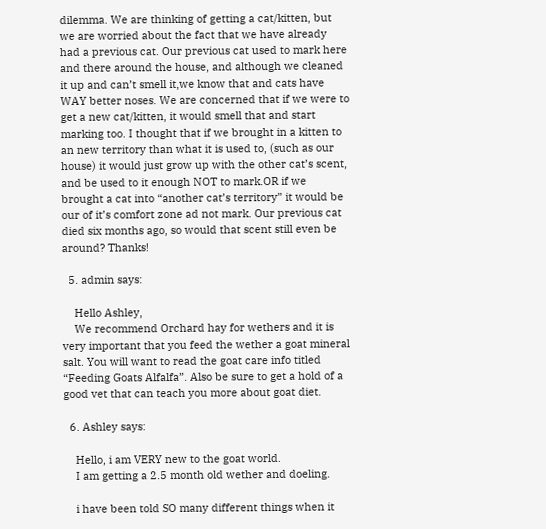dilemma. We are thinking of getting a cat/kitten, but we are worried about the fact that we have already had a previous cat. Our previous cat used to mark here and there around the house, and although we cleaned it up and can’t smell it,we know that and cats have WAY better noses. We are concerned that if we were to get a new cat/kitten, it would smell that and start marking too. I thought that if we brought in a kitten to an new territory than what it is used to, (such as our house) it would just grow up with the other cat’s scent, and be used to it enough NOT to mark.OR if we brought a cat into “another cat’s territory” it would be our of it’s comfort zone ad not mark. Our previous cat died six months ago, so would that scent still even be around? Thanks!

  5. admin says:

    Hello Ashley,
    We recommend Orchard hay for wethers and it is very important that you feed the wether a goat mineral salt. You will want to read the goat care info titled “Feeding Goats Alfalfa”. Also be sure to get a hold of a good vet that can teach you more about goat diet.

  6. Ashley says:

    Hello, i am VERY new to the goat world.
    I am getting a 2.5 month old wether and doeling.

    i have been told SO many different things when it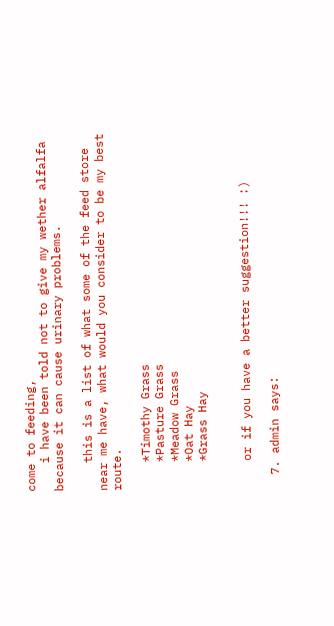come to feeding,
    i have been told not to give my wether alfalfa because it can cause urinary problems.

    this is a list of what some of the feed store near me have, what would you consider to be my best route.

    *Timothy Grass
    *Pasture Grass
    *Meadow Grass
    *Oat Hay
    *Grass Hay


    or if you have a better suggestion!!! :)

  7. admin says: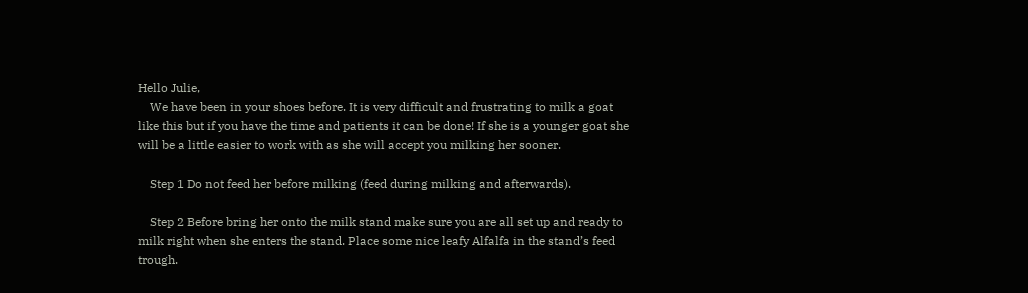Hello Julie,
    We have been in your shoes before. It is very difficult and frustrating to milk a goat like this but if you have the time and patients it can be done! If she is a younger goat she will be a little easier to work with as she will accept you milking her sooner.

    Step 1 Do not feed her before milking (feed during milking and afterwards).

    Step 2 Before bring her onto the milk stand make sure you are all set up and ready to milk right when she enters the stand. Place some nice leafy Alfalfa in the stand’s feed trough.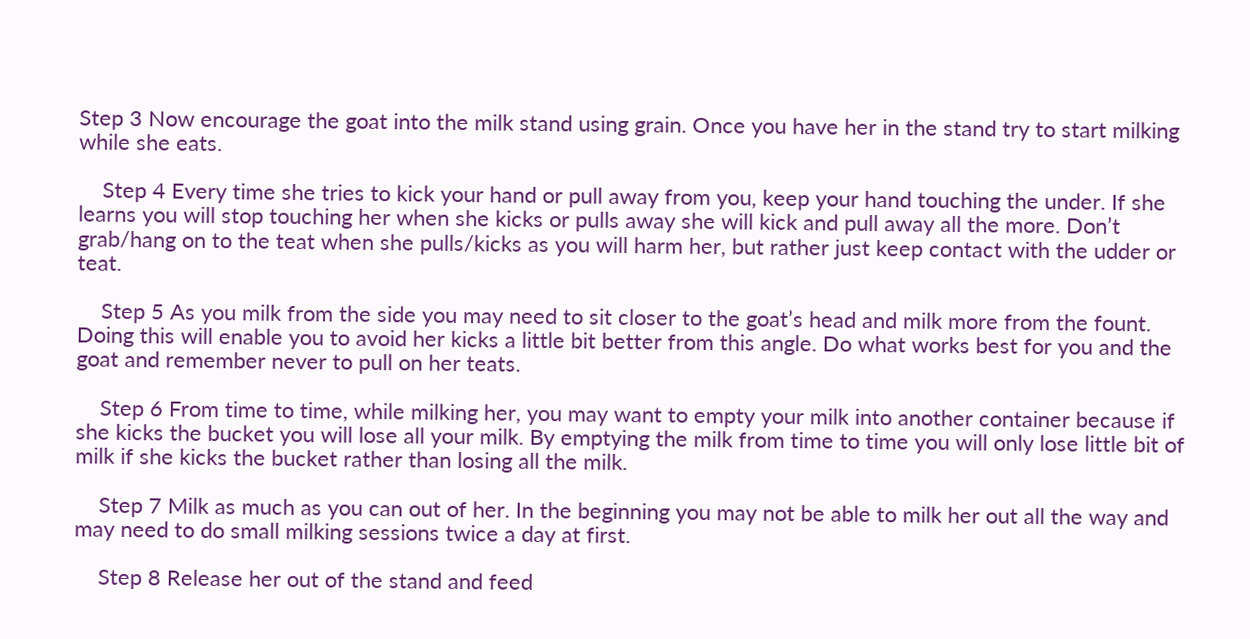Step 3 Now encourage the goat into the milk stand using grain. Once you have her in the stand try to start milking while she eats.

    Step 4 Every time she tries to kick your hand or pull away from you, keep your hand touching the under. If she learns you will stop touching her when she kicks or pulls away she will kick and pull away all the more. Don’t grab/hang on to the teat when she pulls/kicks as you will harm her, but rather just keep contact with the udder or teat.

    Step 5 As you milk from the side you may need to sit closer to the goat’s head and milk more from the fount. Doing this will enable you to avoid her kicks a little bit better from this angle. Do what works best for you and the goat and remember never to pull on her teats.

    Step 6 From time to time, while milking her, you may want to empty your milk into another container because if she kicks the bucket you will lose all your milk. By emptying the milk from time to time you will only lose little bit of milk if she kicks the bucket rather than losing all the milk.

    Step 7 Milk as much as you can out of her. In the beginning you may not be able to milk her out all the way and may need to do small milking sessions twice a day at first.

    Step 8 Release her out of the stand and feed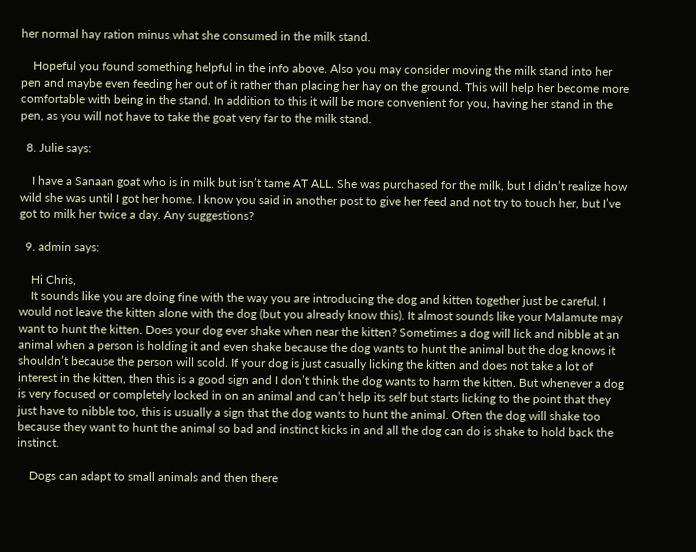her normal hay ration minus what she consumed in the milk stand.

    Hopeful you found something helpful in the info above. Also you may consider moving the milk stand into her pen and maybe even feeding her out of it rather than placing her hay on the ground. This will help her become more comfortable with being in the stand. In addition to this it will be more convenient for you, having her stand in the pen, as you will not have to take the goat very far to the milk stand.

  8. Julie says:

    I have a Sanaan goat who is in milk but isn’t tame AT ALL. She was purchased for the milk, but I didn’t realize how wild she was until I got her home. I know you said in another post to give her feed and not try to touch her, but I’ve got to milk her twice a day. Any suggestions?

  9. admin says:

    Hi Chris,
    It sounds like you are doing fine with the way you are introducing the dog and kitten together just be careful. I would not leave the kitten alone with the dog (but you already know this). It almost sounds like your Malamute may want to hunt the kitten. Does your dog ever shake when near the kitten? Sometimes a dog will lick and nibble at an animal when a person is holding it and even shake because the dog wants to hunt the animal but the dog knows it shouldn’t because the person will scold. If your dog is just casually licking the kitten and does not take a lot of interest in the kitten, then this is a good sign and I don’t think the dog wants to harm the kitten. But whenever a dog is very focused or completely locked in on an animal and can’t help its self but starts licking to the point that they just have to nibble too, this is usually a sign that the dog wants to hunt the animal. Often the dog will shake too because they want to hunt the animal so bad and instinct kicks in and all the dog can do is shake to hold back the instinct.

    Dogs can adapt to small animals and then there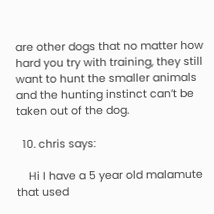are other dogs that no matter how hard you try with training, they still want to hunt the smaller animals and the hunting instinct can’t be taken out of the dog.

  10. chris says:

    Hi I have a 5 year old malamute that used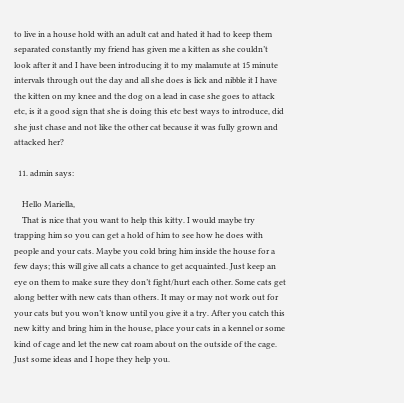to live in a house hold with an adult cat and hated it had to keep them separated constantly my friend has given me a kitten as she couldn’t look after it and I have been introducing it to my malamute at 15 minute intervals through out the day and all she does is lick and nibble it I have the kitten on my knee and the dog on a lead in case she goes to attack etc, is it a good sign that she is doing this etc best ways to introduce, did she just chase and not like the other cat because it was fully grown and attacked her?

  11. admin says:

    Hello Mariella,
    That is nice that you want to help this kitty. I would maybe try trapping him so you can get a hold of him to see how he does with people and your cats. Maybe you cold bring him inside the house for a few days; this will give all cats a chance to get acquainted. Just keep an eye on them to make sure they don’t fight/hurt each other. Some cats get along better with new cats than others. It may or may not work out for your cats but you won’t know until you give it a try. After you catch this new kitty and bring him in the house, place your cats in a kennel or some kind of cage and let the new cat roam about on the outside of the cage. Just some ideas and I hope they help you.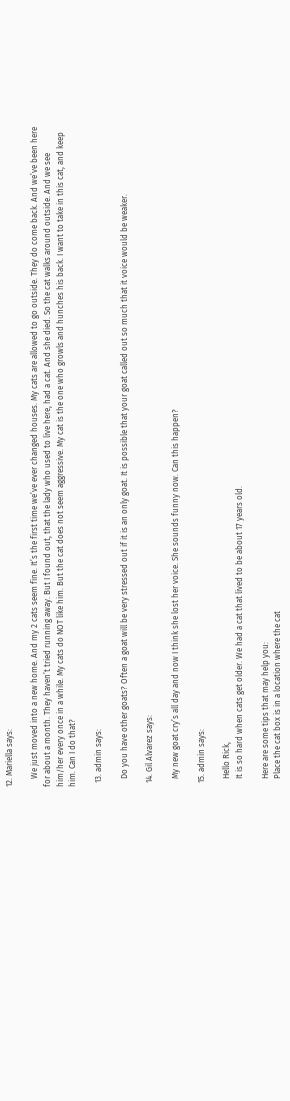12. Mariella says:

    We just moved into a new home. And my 2 cats seem fine. It’s the first time we’ve ever changed houses. My cats are allowed to go outside. They do come back. And we’ve been here for about a month. They haven’t tried running away. But I found out, that the lady who used to live here, had a cat. And she died. So the cat walks around outside. And we see him/her every once in a while. My cats do NOT like him. But the cat does not seem aggressive. My cat is the one who growls and hunches his back. I want to take in this cat, and keep him. Can I do that?

  13. admin says:

    Do you have other goats? Often a goat will be very stressed out if it is an only goat. It is possible that your goat called out so much that it voice would be weaker.

  14. Gil Alvarez says:

    My new goat cry’s all day and now I think she lost her voice. She sounds funny now. Can this happen?

  15. admin says:

    Hello Rick,
    It is so hard when cats get older. We had a cat that lived to be about 17 years old.

    Here are some tips that may help you:
    Place the cat box is in a location where the cat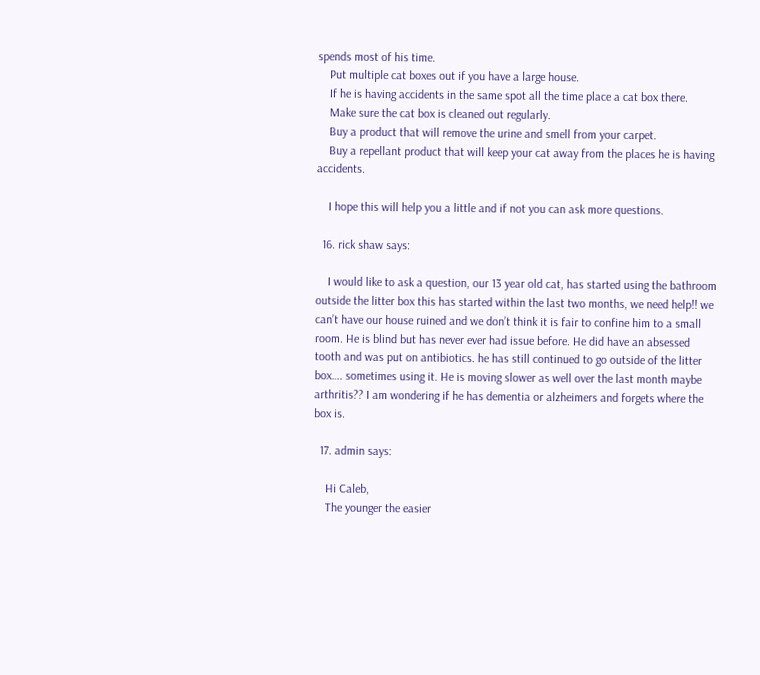spends most of his time.
    Put multiple cat boxes out if you have a large house.
    If he is having accidents in the same spot all the time place a cat box there.
    Make sure the cat box is cleaned out regularly.
    Buy a product that will remove the urine and smell from your carpet.
    Buy a repellant product that will keep your cat away from the places he is having accidents.

    I hope this will help you a little and if not you can ask more questions.

  16. rick shaw says:

    I would like to ask a question, our 13 year old cat, has started using the bathroom outside the litter box this has started within the last two months, we need help!! we can’t have our house ruined and we don’t think it is fair to confine him to a small room. He is blind but has never ever had issue before. He did have an absessed tooth and was put on antibiotics. he has still continued to go outside of the litter box…. sometimes using it. He is moving slower as well over the last month maybe arthritis?? I am wondering if he has dementia or alzheimers and forgets where the box is.

  17. admin says:

    Hi Caleb,
    The younger the easier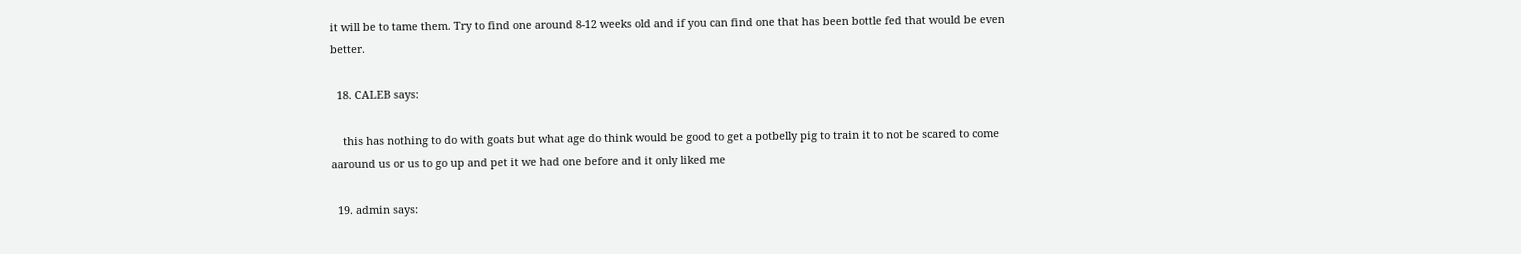it will be to tame them. Try to find one around 8-12 weeks old and if you can find one that has been bottle fed that would be even better.

  18. CALEB says:

    this has nothing to do with goats but what age do think would be good to get a potbelly pig to train it to not be scared to come aaround us or us to go up and pet it we had one before and it only liked me

  19. admin says: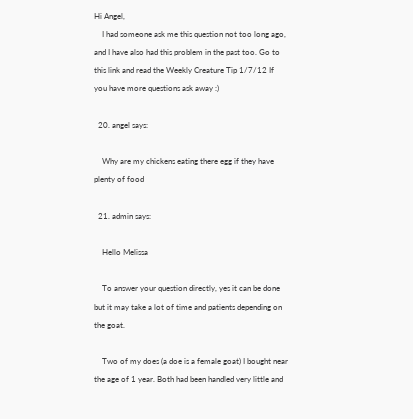Hi Angel,
    I had someone ask me this question not too long ago, and I have also had this problem in the past too. Go to this link and read the Weekly Creature Tip 1/7/12 If you have more questions ask away :)

  20. angel says:

    Why are my chickens eating there egg if they have plenty of food

  21. admin says:

    Hello Melissa

    To answer your question directly, yes it can be done but it may take a lot of time and patients depending on the goat.

    Two of my does (a doe is a female goat) I bought near the age of 1 year. Both had been handled very little and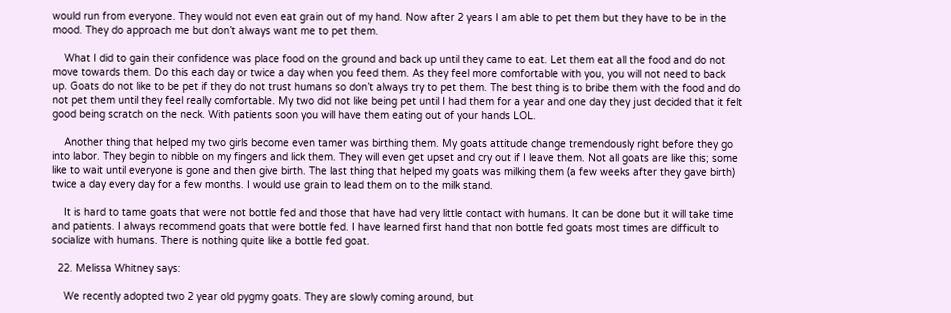would run from everyone. They would not even eat grain out of my hand. Now after 2 years I am able to pet them but they have to be in the mood. They do approach me but don’t always want me to pet them.

    What I did to gain their confidence was place food on the ground and back up until they came to eat. Let them eat all the food and do not move towards them. Do this each day or twice a day when you feed them. As they feel more comfortable with you, you will not need to back up. Goats do not like to be pet if they do not trust humans so don’t always try to pet them. The best thing is to bribe them with the food and do not pet them until they feel really comfortable. My two did not like being pet until I had them for a year and one day they just decided that it felt good being scratch on the neck. With patients soon you will have them eating out of your hands LOL.

    Another thing that helped my two girls become even tamer was birthing them. My goats attitude change tremendously right before they go into labor. They begin to nibble on my fingers and lick them. They will even get upset and cry out if I leave them. Not all goats are like this; some like to wait until everyone is gone and then give birth. The last thing that helped my goats was milking them (a few weeks after they gave birth) twice a day every day for a few months. I would use grain to lead them on to the milk stand.

    It is hard to tame goats that were not bottle fed and those that have had very little contact with humans. It can be done but it will take time and patients. I always recommend goats that were bottle fed. I have learned first hand that non bottle fed goats most times are difficult to socialize with humans. There is nothing quite like a bottle fed goat.

  22. Melissa Whitney says:

    We recently adopted two 2 year old pygmy goats. They are slowly coming around, but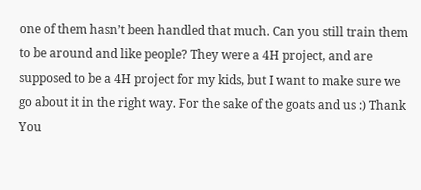one of them hasn’t been handled that much. Can you still train them to be around and like people? They were a 4H project, and are supposed to be a 4H project for my kids, but I want to make sure we go about it in the right way. For the sake of the goats and us :) Thank You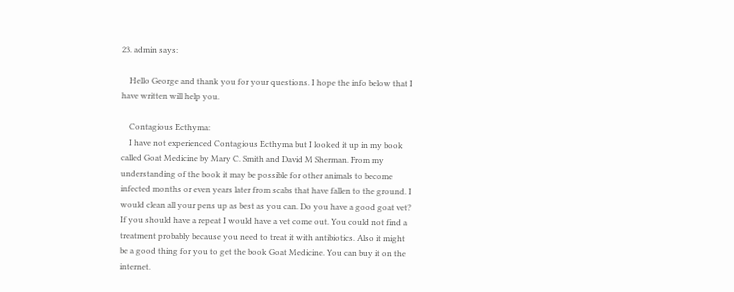23. admin says:

    Hello George and thank you for your questions. I hope the info below that I have written will help you.

    Contagious Ecthyma:
    I have not experienced Contagious Ecthyma but I looked it up in my book called Goat Medicine by Mary C. Smith and David M Sherman. From my understanding of the book it may be possible for other animals to become infected months or even years later from scabs that have fallen to the ground. I would clean all your pens up as best as you can. Do you have a good goat vet? If you should have a repeat I would have a vet come out. You could not find a treatment probably because you need to treat it with antibiotics. Also it might be a good thing for you to get the book Goat Medicine. You can buy it on the internet.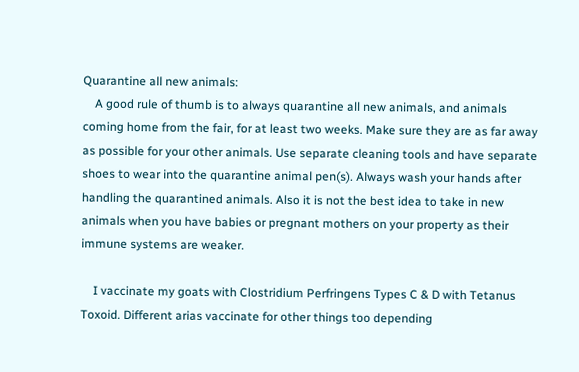Quarantine all new animals:
    A good rule of thumb is to always quarantine all new animals, and animals coming home from the fair, for at least two weeks. Make sure they are as far away as possible for your other animals. Use separate cleaning tools and have separate shoes to wear into the quarantine animal pen(s). Always wash your hands after handling the quarantined animals. Also it is not the best idea to take in new animals when you have babies or pregnant mothers on your property as their immune systems are weaker.

    I vaccinate my goats with Clostridium Perfringens Types C & D with Tetanus Toxoid. Different arias vaccinate for other things too depending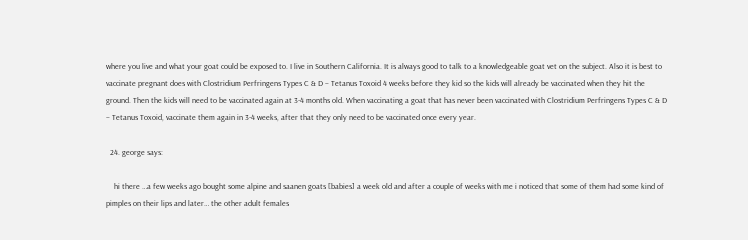where you live and what your goat could be exposed to. I live in Southern California. It is always good to talk to a knowledgeable goat vet on the subject. Also it is best to vaccinate pregnant does with Clostridium Perfringens Types C & D – Tetanus Toxoid 4 weeks before they kid so the kids will already be vaccinated when they hit the ground. Then the kids will need to be vaccinated again at 3-4 months old. When vaccinating a goat that has never been vaccinated with Clostridium Perfringens Types C & D – Tetanus Toxoid, vaccinate them again in 3-4 weeks, after that they only need to be vaccinated once every year.

  24. george says:

    hi there …a few weeks ago bought some alpine and saanen goats [babies] a week old and after a couple of weeks with me i noticed that some of them had some kind of pimples on their lips and later… the other adult females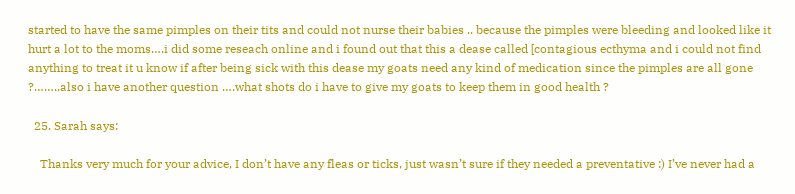started to have the same pimples on their tits and could not nurse their babies .. because the pimples were bleeding and looked like it hurt a lot to the moms….i did some reseach online and i found out that this a dease called [contagious ecthyma and i could not find anything to treat it u know if after being sick with this dease my goats need any kind of medication since the pimples are all gone ?……..also i have another question ….what shots do i have to give my goats to keep them in good health ?

  25. Sarah says:

    Thanks very much for your advice, I don’t have any fleas or ticks, just wasn’t sure if they needed a preventative :) I’ve never had a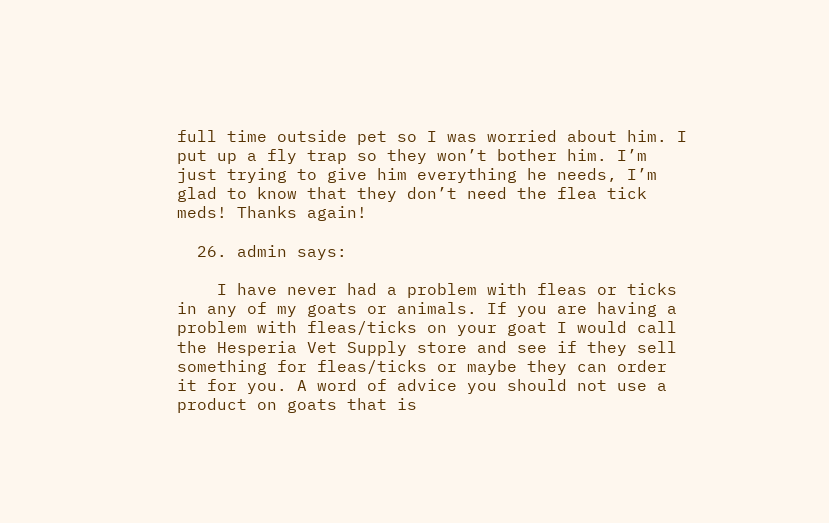full time outside pet so I was worried about him. I put up a fly trap so they won’t bother him. I’m just trying to give him everything he needs, I’m glad to know that they don’t need the flea tick meds! Thanks again!

  26. admin says:

    I have never had a problem with fleas or ticks in any of my goats or animals. If you are having a problem with fleas/ticks on your goat I would call the Hesperia Vet Supply store and see if they sell something for fleas/ticks or maybe they can order it for you. A word of advice you should not use a product on goats that is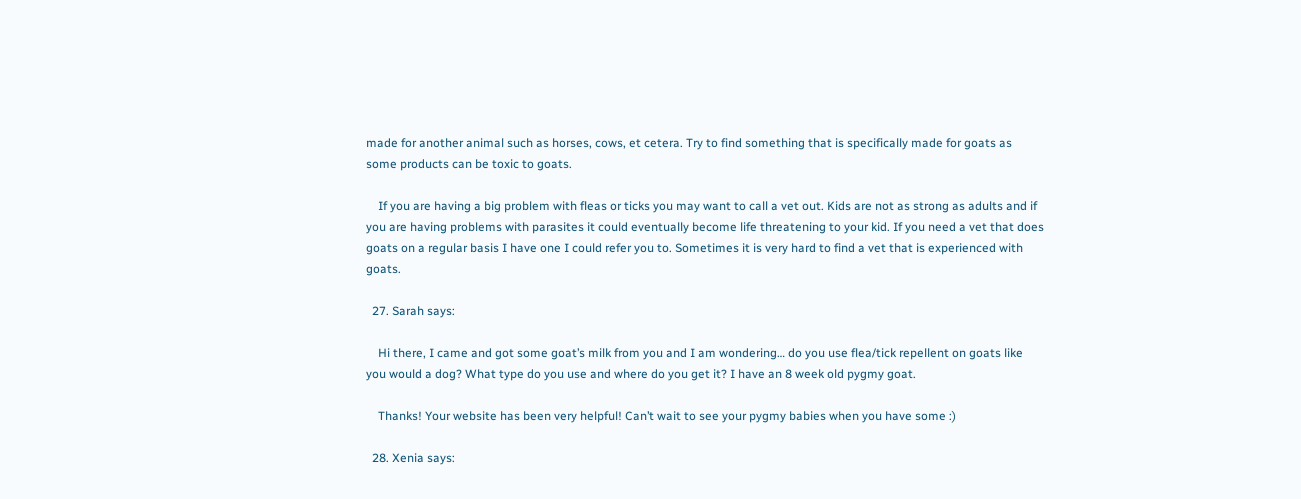made for another animal such as horses, cows, et cetera. Try to find something that is specifically made for goats as some products can be toxic to goats.

    If you are having a big problem with fleas or ticks you may want to call a vet out. Kids are not as strong as adults and if you are having problems with parasites it could eventually become life threatening to your kid. If you need a vet that does goats on a regular basis I have one I could refer you to. Sometimes it is very hard to find a vet that is experienced with goats.

  27. Sarah says:

    Hi there, I came and got some goat’s milk from you and I am wondering… do you use flea/tick repellent on goats like you would a dog? What type do you use and where do you get it? I have an 8 week old pygmy goat.

    Thanks! Your website has been very helpful! Can’t wait to see your pygmy babies when you have some :)

  28. Xenia says: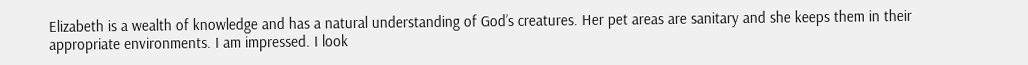Elizabeth is a wealth of knowledge and has a natural understanding of God’s creatures. Her pet areas are sanitary and she keeps them in their appropriate environments. I am impressed. I look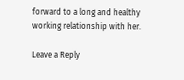forward to a long and healthy working relationship with her.

Leave a Reply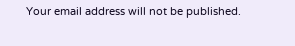Your email address will not be published.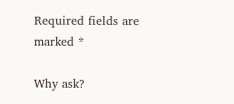Required fields are marked *

Why ask?